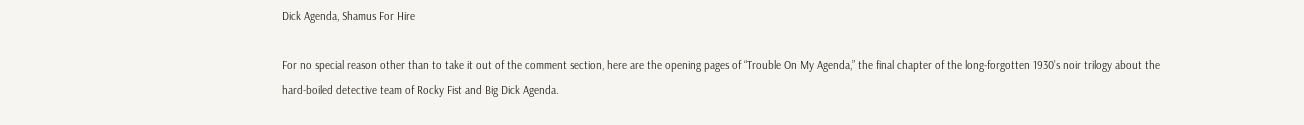Dick Agenda, Shamus For Hire

For no special reason other than to take it out of the comment section, here are the opening pages of “Trouble On My Agenda,” the final chapter of the long-forgotten 1930’s noir trilogy about the hard-boiled detective team of Rocky Fist and Big Dick Agenda.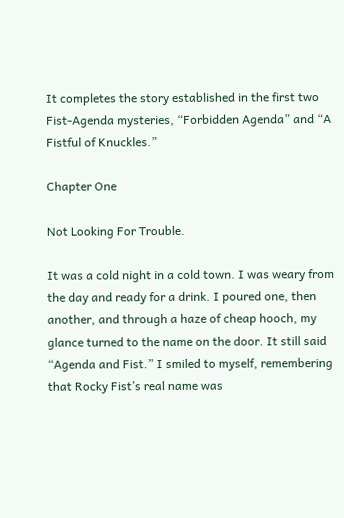It completes the story established in the first two Fist-Agenda mysteries, “Forbidden Agenda” and “A Fistful of Knuckles.”

Chapter One

Not Looking For Trouble.

It was a cold night in a cold town. I was weary from the day and ready for a drink. I poured one, then another, and through a haze of cheap hooch, my glance turned to the name on the door. It still said “Agenda and Fist.” I smiled to myself, remembering that Rocky Fist’s real name was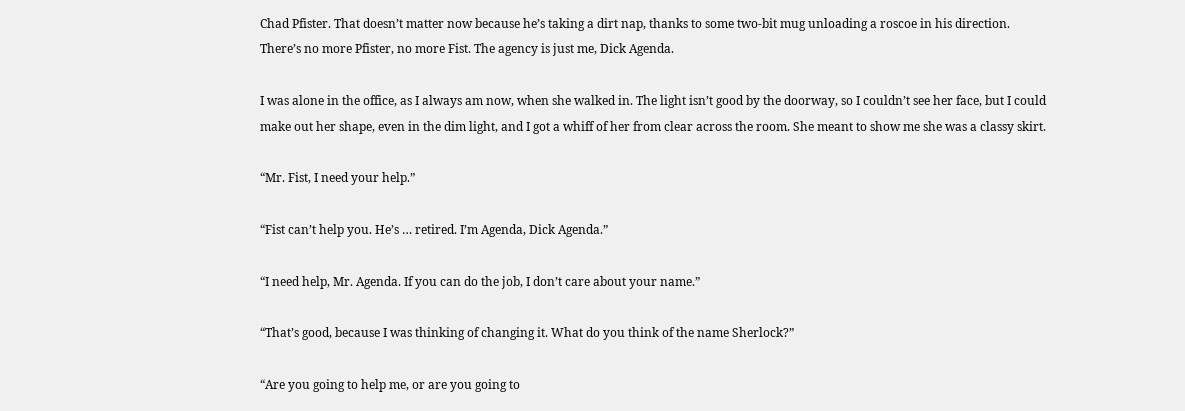Chad Pfister. That doesn’t matter now because he’s taking a dirt nap, thanks to some two-bit mug unloading a roscoe in his direction. There’s no more Pfister, no more Fist. The agency is just me, Dick Agenda.

I was alone in the office, as I always am now, when she walked in. The light isn’t good by the doorway, so I couldn’t see her face, but I could make out her shape, even in the dim light, and I got a whiff of her from clear across the room. She meant to show me she was a classy skirt.

“Mr. Fist, I need your help.”

“Fist can’t help you. He’s … retired. I’m Agenda, Dick Agenda.”

“I need help, Mr. Agenda. If you can do the job, I don’t care about your name.”

“That’s good, because I was thinking of changing it. What do you think of the name Sherlock?”

“Are you going to help me, or are you going to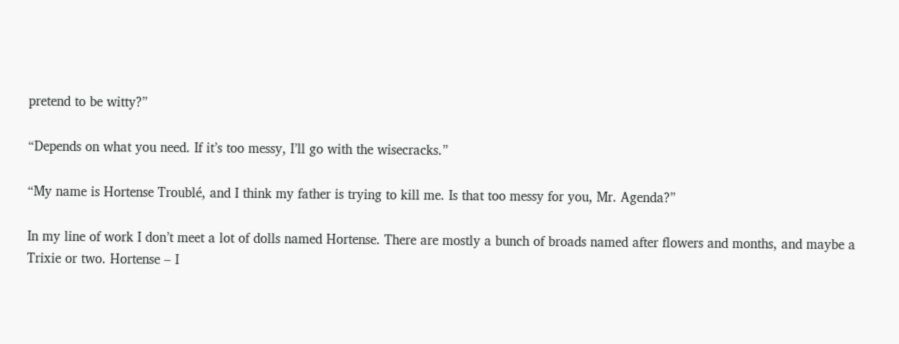pretend to be witty?”

“Depends on what you need. If it’s too messy, I’ll go with the wisecracks.”

“My name is Hortense Troublé, and I think my father is trying to kill me. Is that too messy for you, Mr. Agenda?”

In my line of work I don’t meet a lot of dolls named Hortense. There are mostly a bunch of broads named after flowers and months, and maybe a Trixie or two. Hortense – I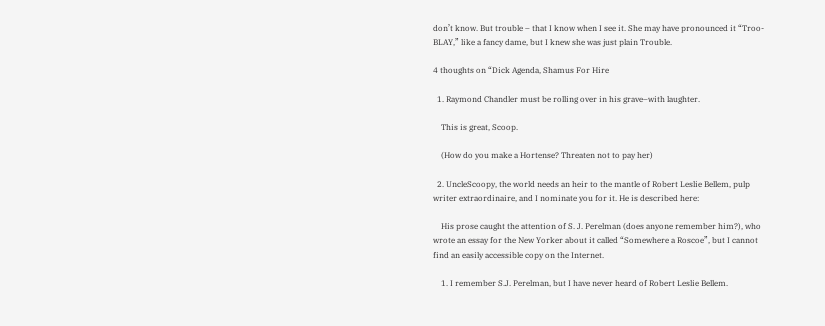don’t know. But trouble – that I know when I see it. She may have pronounced it “Troo-BLAY,” like a fancy dame, but I knew she was just plain Trouble.

4 thoughts on “Dick Agenda, Shamus For Hire

  1. Raymond Chandler must be rolling over in his grave–with laughter.

    This is great, Scoop.

    (How do you make a Hortense? Threaten not to pay her)

  2. UncleScoopy, the world needs an heir to the mantle of Robert Leslie Bellem, pulp writer extraordinaire, and I nominate you for it. He is described here:

    His prose caught the attention of S. J. Perelman (does anyone remember him?), who wrote an essay for the New Yorker about it called “Somewhere a Roscoe”, but I cannot find an easily accessible copy on the Internet.

    1. I remember S.J. Perelman, but I have never heard of Robert Leslie Bellem.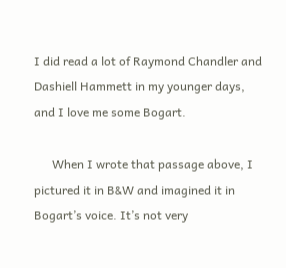I did read a lot of Raymond Chandler and Dashiell Hammett in my younger days, and I love me some Bogart.

      When I wrote that passage above, I pictured it in B&W and imagined it in Bogart’s voice. It’s not very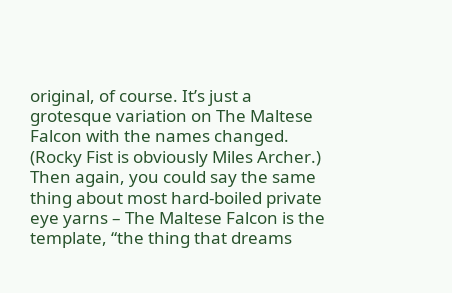original, of course. It’s just a grotesque variation on The Maltese Falcon with the names changed. (Rocky Fist is obviously Miles Archer.) Then again, you could say the same thing about most hard-boiled private eye yarns – The Maltese Falcon is the template, “the thing that dreams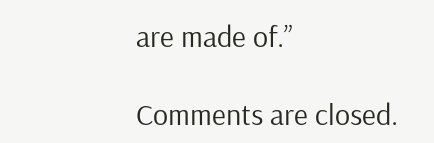are made of.”

Comments are closed.